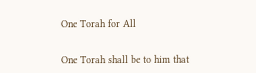One Torah for All


One Torah shall be to him that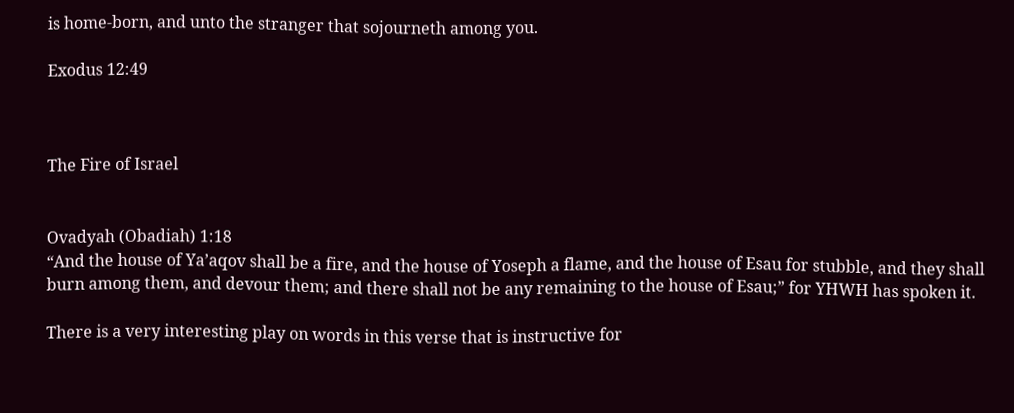is home-born, and unto the stranger that sojourneth among you.

Exodus 12:49



The Fire of Israel


Ovadyah (Obadiah) 1:18
“And the house of Ya’aqov shall be a fire, and the house of Yoseph a flame, and the house of Esau for stubble, and they shall burn among them, and devour them; and there shall not be any remaining to the house of Esau;” for YHWH has spoken it.

There is a very interesting play on words in this verse that is instructive for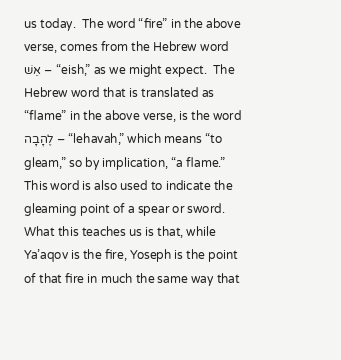us today.  The word “fire” in the above verse, comes from the Hebrew word אֵשׁ – “eish,” as we might expect.  The Hebrew word that is translated as “flame” in the above verse, is the word לֶהָבָה – “lehavah,” which means “to gleam,” so by implication, “a flame.”  This word is also used to indicate the gleaming point of a spear or sword.  What this teaches us is that, while Ya’aqov is the fire, Yoseph is the point of that fire in much the same way that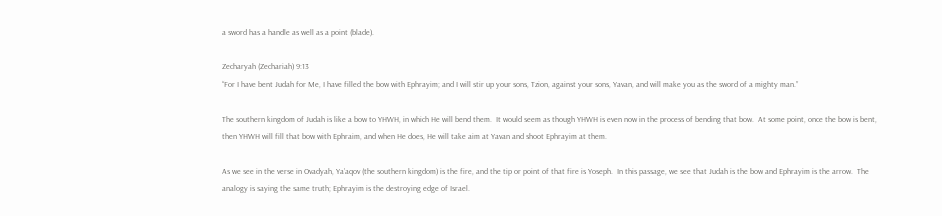a sword has a handle as well as a point (blade).

Zecharyah (Zechariah) 9:13
“For I have bent Judah for Me, I have filled the bow with Ephrayim; and I will stir up your sons, Tzion, against your sons, Yavan, and will make you as the sword of a mighty man.”

The southern kingdom of Judah is like a bow to YHWH, in which He will bend them.  It would seem as though YHWH is even now in the process of bending that bow.  At some point, once the bow is bent, then YHWH will fill that bow with Ephraim, and when He does, He will take aim at Yavan and shoot Ephrayim at them.

As we see in the verse in Ovadyah, Ya’aqov (the southern kingdom) is the fire, and the tip or point of that fire is Yoseph.  In this passage, we see that Judah is the bow and Ephrayim is the arrow.  The analogy is saying the same truth; Ephrayim is the destroying edge of Israel.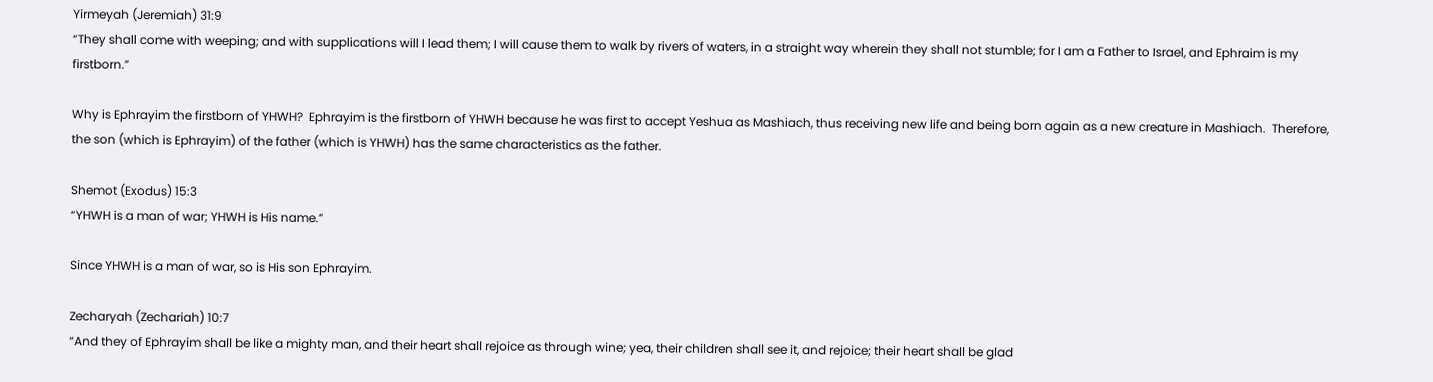Yirmeyah (Jeremiah) 31:9
“They shall come with weeping; and with supplications will I lead them; I will cause them to walk by rivers of waters, in a straight way wherein they shall not stumble; for I am a Father to Israel, and Ephraim is my firstborn.”

Why is Ephrayim the firstborn of YHWH?  Ephrayim is the firstborn of YHWH because he was first to accept Yeshua as Mashiach, thus receiving new life and being born again as a new creature in Mashiach.  Therefore, the son (which is Ephrayim) of the father (which is YHWH) has the same characteristics as the father.

Shemot (Exodus) 15:3
“YHWH is a man of war; YHWH is His name.”

Since YHWH is a man of war, so is His son Ephrayim.

Zecharyah (Zechariah) 10:7
“And they of Ephrayim shall be like a mighty man, and their heart shall rejoice as through wine; yea, their children shall see it, and rejoice; their heart shall be glad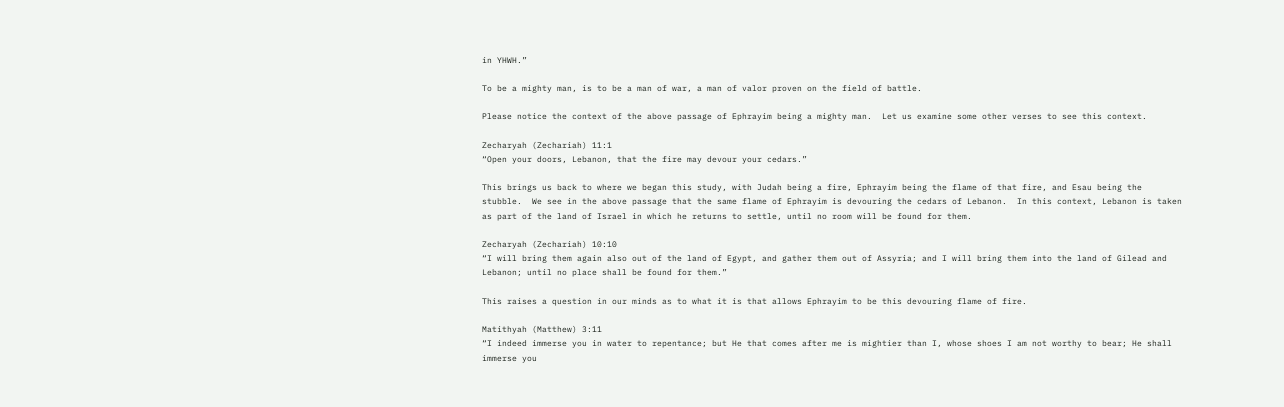in YHWH.”

To be a mighty man, is to be a man of war, a man of valor proven on the field of battle.

Please notice the context of the above passage of Ephrayim being a mighty man.  Let us examine some other verses to see this context.

Zecharyah (Zechariah) 11:1
“Open your doors, Lebanon, that the fire may devour your cedars.”

This brings us back to where we began this study, with Judah being a fire, Ephrayim being the flame of that fire, and Esau being the stubble.  We see in the above passage that the same flame of Ephrayim is devouring the cedars of Lebanon.  In this context, Lebanon is taken as part of the land of Israel in which he returns to settle, until no room will be found for them.

Zecharyah (Zechariah) 10:10
“I will bring them again also out of the land of Egypt, and gather them out of Assyria; and I will bring them into the land of Gilead and Lebanon; until no place shall be found for them.”

This raises a question in our minds as to what it is that allows Ephrayim to be this devouring flame of fire.

Matithyah (Matthew) 3:11
“I indeed immerse you in water to repentance; but He that comes after me is mightier than I, whose shoes I am not worthy to bear; He shall immerse you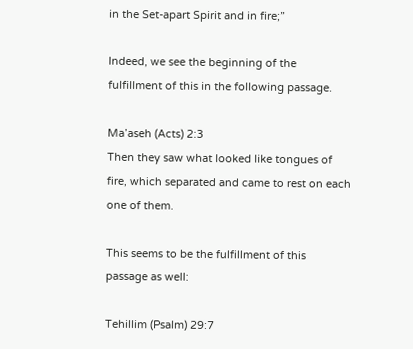in the Set-apart Spirit and in fire;”

Indeed, we see the beginning of the fulfillment of this in the following passage.

Ma’aseh (Acts) 2:3
Then they saw what looked like tongues of fire, which separated and came to rest on each one of them.

This seems to be the fulfillment of this passage as well:

Tehillim (Psalm) 29:7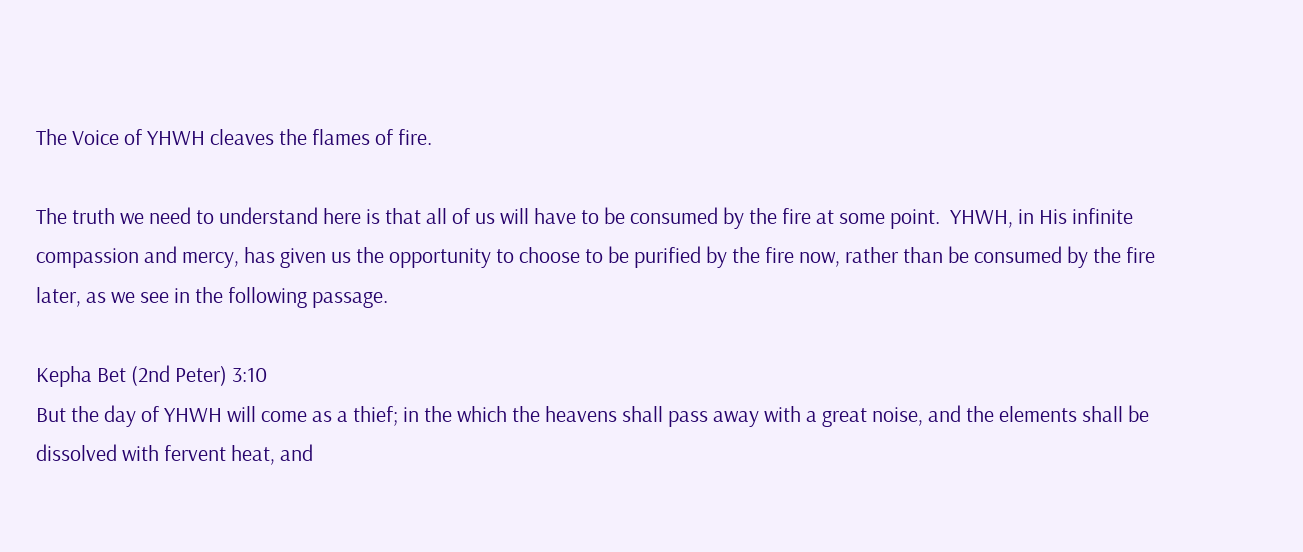The Voice of YHWH cleaves the flames of fire.

The truth we need to understand here is that all of us will have to be consumed by the fire at some point.  YHWH, in His infinite compassion and mercy, has given us the opportunity to choose to be purified by the fire now, rather than be consumed by the fire later, as we see in the following passage.

Kepha Bet (2nd Peter) 3:10
But the day of YHWH will come as a thief; in the which the heavens shall pass away with a great noise, and the elements shall be dissolved with fervent heat, and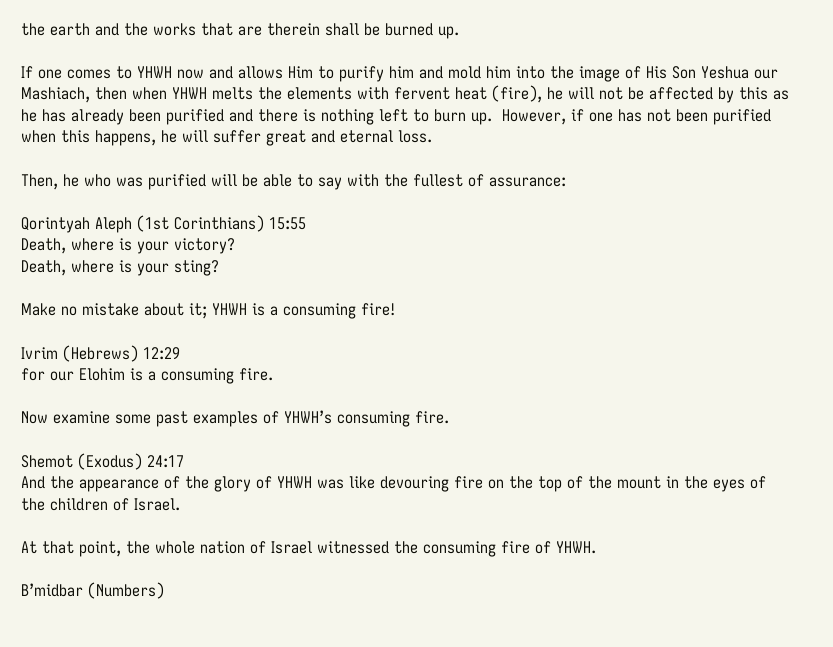the earth and the works that are therein shall be burned up.

If one comes to YHWH now and allows Him to purify him and mold him into the image of His Son Yeshua our Mashiach, then when YHWH melts the elements with fervent heat (fire), he will not be affected by this as he has already been purified and there is nothing left to burn up.  However, if one has not been purified when this happens, he will suffer great and eternal loss.

Then, he who was purified will be able to say with the fullest of assurance:

Qorintyah Aleph (1st Corinthians) 15:55
Death, where is your victory?
Death, where is your sting?

Make no mistake about it; YHWH is a consuming fire!

Ivrim (Hebrews) 12:29
for our Elohim is a consuming fire.

Now examine some past examples of YHWH’s consuming fire.

Shemot (Exodus) 24:17
And the appearance of the glory of YHWH was like devouring fire on the top of the mount in the eyes of the children of Israel.

At that point, the whole nation of Israel witnessed the consuming fire of YHWH.

B’midbar (Numbers)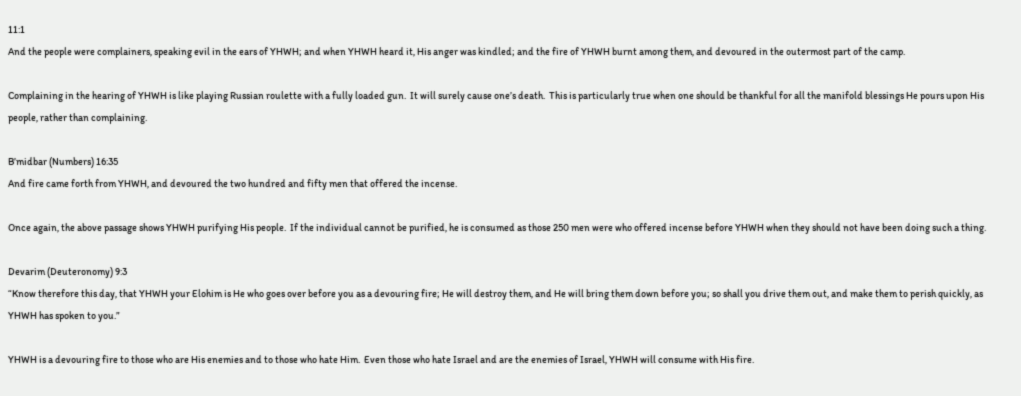11:1
And the people were complainers, speaking evil in the ears of YHWH; and when YHWH heard it, His anger was kindled; and the fire of YHWH burnt among them, and devoured in the outermost part of the camp.

Complaining in the hearing of YHWH is like playing Russian roulette with a fully loaded gun.  It will surely cause one’s death.  This is particularly true when one should be thankful for all the manifold blessings He pours upon His people, rather than complaining.

B’midbar (Numbers) 16:35
And fire came forth from YHWH, and devoured the two hundred and fifty men that offered the incense.

Once again, the above passage shows YHWH purifying His people.  If the individual cannot be purified, he is consumed as those 250 men were who offered incense before YHWH when they should not have been doing such a thing.

Devarim (Deuteronomy) 9:3
“Know therefore this day, that YHWH your Elohim is He who goes over before you as a devouring fire; He will destroy them, and He will bring them down before you; so shall you drive them out, and make them to perish quickly, as YHWH has spoken to you.”

YHWH is a devouring fire to those who are His enemies and to those who hate Him.  Even those who hate Israel and are the enemies of Israel, YHWH will consume with His fire.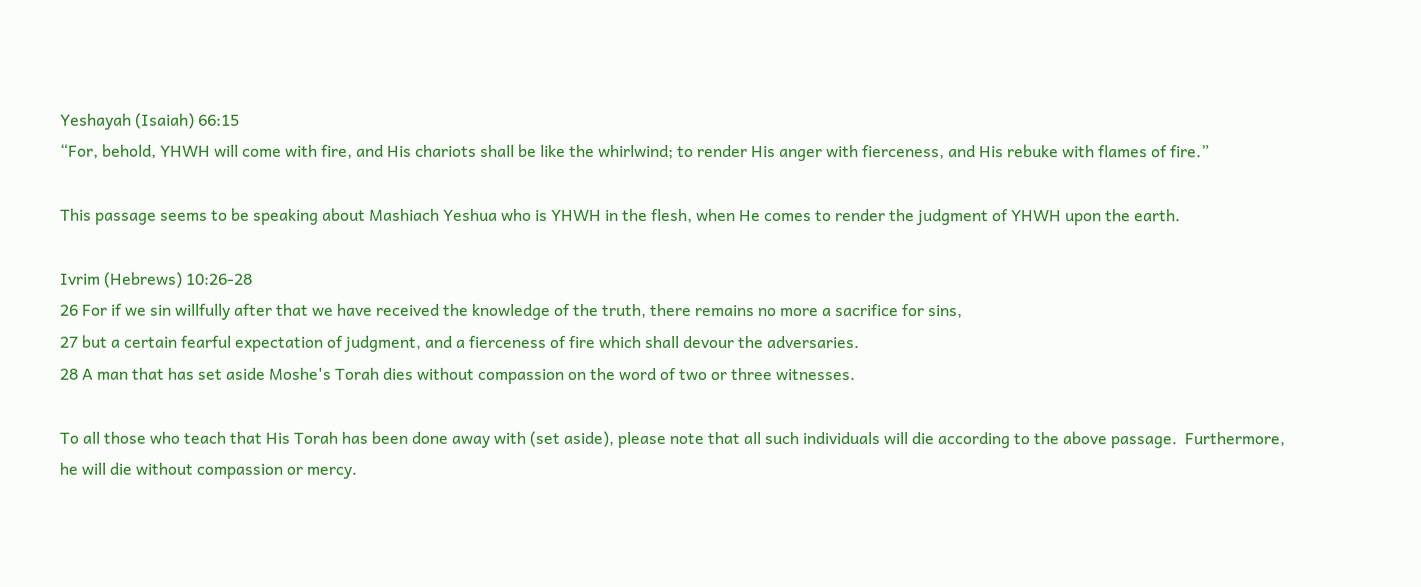Yeshayah (Isaiah) 66:15
“For, behold, YHWH will come with fire, and His chariots shall be like the whirlwind; to render His anger with fierceness, and His rebuke with flames of fire.”

This passage seems to be speaking about Mashiach Yeshua who is YHWH in the flesh, when He comes to render the judgment of YHWH upon the earth.

Ivrim (Hebrews) 10:26-28
26 For if we sin willfully after that we have received the knowledge of the truth, there remains no more a sacrifice for sins,
27 but a certain fearful expectation of judgment, and a fierceness of fire which shall devour the adversaries.
28 A man that has set aside Moshe's Torah dies without compassion on the word of two or three witnesses.

To all those who teach that His Torah has been done away with (set aside), please note that all such individuals will die according to the above passage.  Furthermore, he will die without compassion or mercy.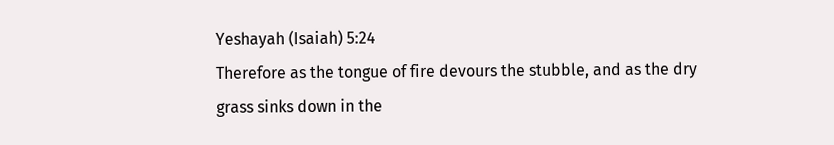Yeshayah (Isaiah) 5:24
Therefore as the tongue of fire devours the stubble, and as the dry grass sinks down in the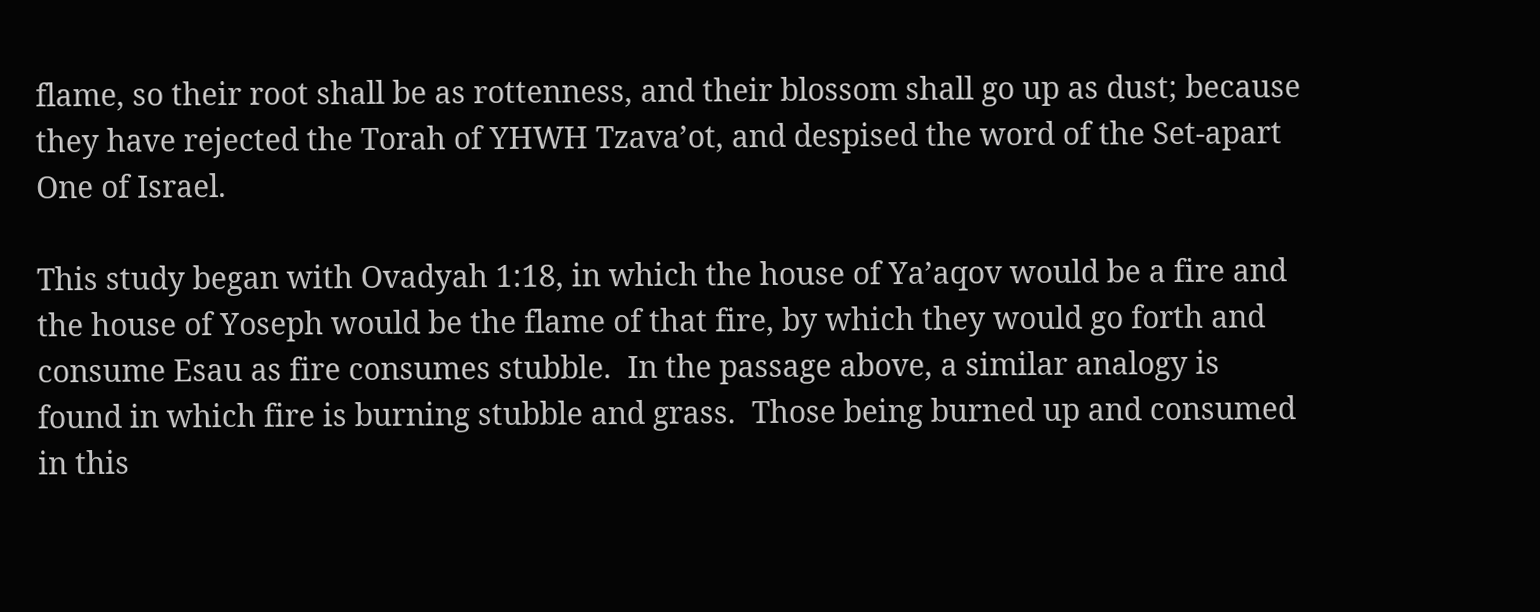flame, so their root shall be as rottenness, and their blossom shall go up as dust; because they have rejected the Torah of YHWH Tzava’ot, and despised the word of the Set-apart One of Israel.

This study began with Ovadyah 1:18, in which the house of Ya’aqov would be a fire and the house of Yoseph would be the flame of that fire, by which they would go forth and consume Esau as fire consumes stubble.  In the passage above, a similar analogy is found in which fire is burning stubble and grass.  Those being burned up and consumed in this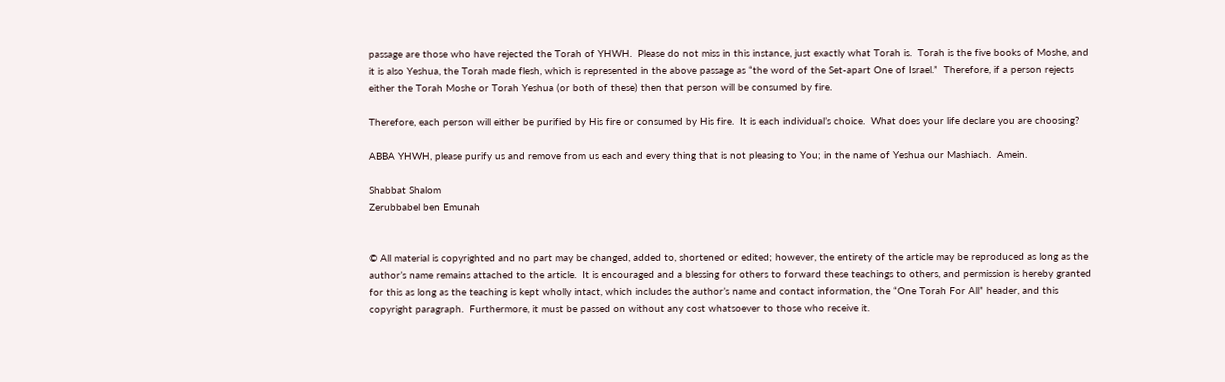passage are those who have rejected the Torah of YHWH.  Please do not miss in this instance, just exactly what Torah is.  Torah is the five books of Moshe, and it is also Yeshua, the Torah made flesh, which is represented in the above passage as “the word of the Set-apart One of Israel.”  Therefore, if a person rejects either the Torah Moshe or Torah Yeshua (or both of these) then that person will be consumed by fire.

Therefore, each person will either be purified by His fire or consumed by His fire.  It is each individual’s choice.  What does your life declare you are choosing?

ABBA YHWH, please purify us and remove from us each and every thing that is not pleasing to You; in the name of Yeshua our Mashiach.  Amein.

Shabbat Shalom
Zerubbabel ben Emunah


© All material is copyrighted and no part may be changed, added to, shortened or edited; however, the entirety of the article may be reproduced as long as the author’s name remains attached to the article.  It is encouraged and a blessing for others to forward these teachings to others, and permission is hereby granted for this as long as the teaching is kept wholly intact, which includes the author’s name and contact information, the “One Torah For All” header, and this copyright paragraph.  Furthermore, it must be passed on without any cost whatsoever to those who receive it.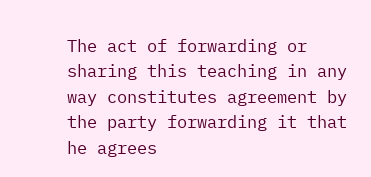The act of forwarding or sharing this teaching in any way constitutes agreement by the party forwarding it that he agrees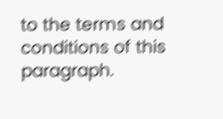to the terms and conditions of this paragraph.